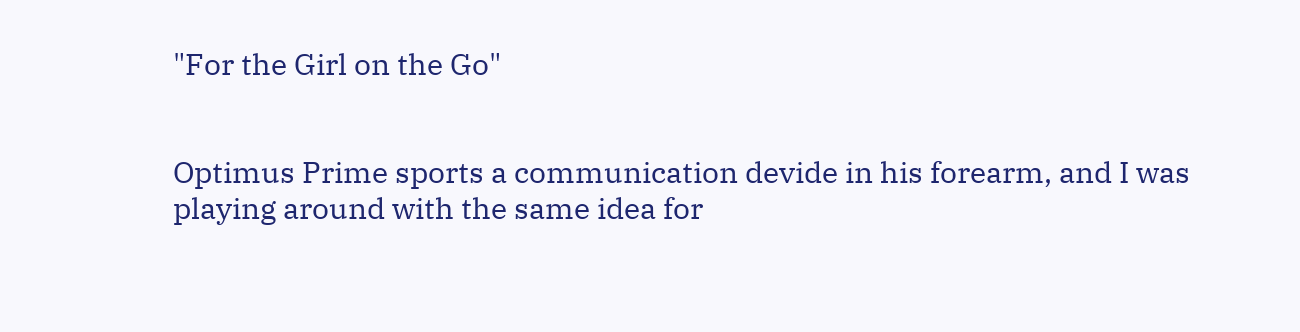"For the Girl on the Go"


Optimus Prime sports a communication devide in his forearm, and I was playing around with the same idea for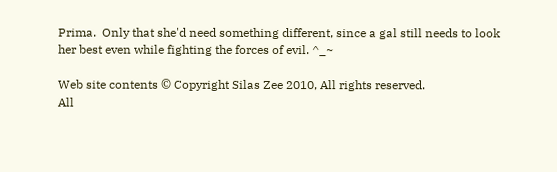Prima.  Only that she'd need something different, since a gal still needs to look her best even while fighting the forces of evil. ^_~

Web site contents © Copyright Silas Zee 2010, All rights reserved.
All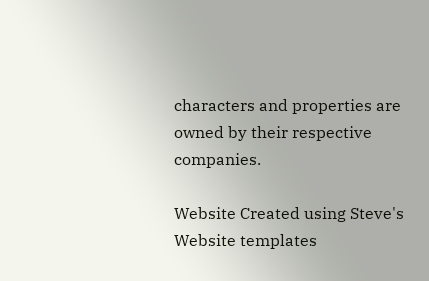characters and properties are owned by their respective companies.

Website Created using Steve's Website templates